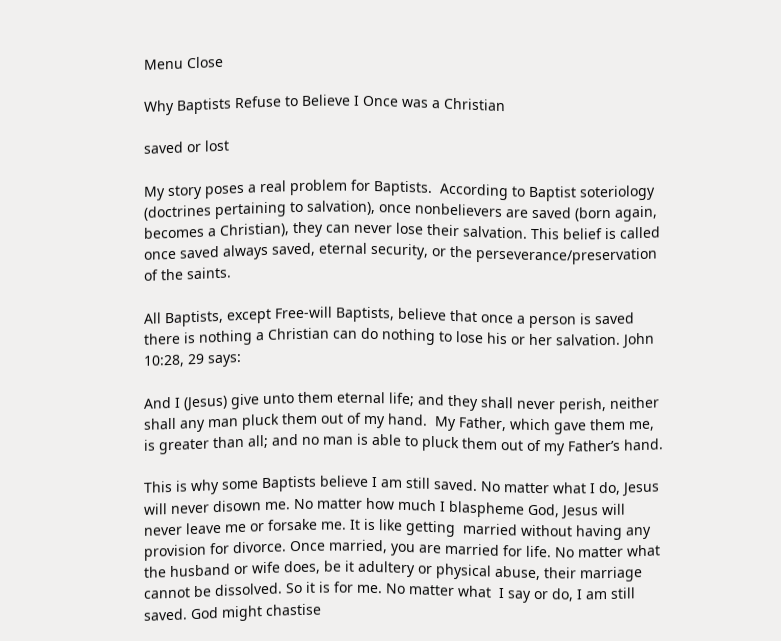Menu Close

Why Baptists Refuse to Believe I Once was a Christian

saved or lost

My story poses a real problem for Baptists.  According to Baptist soteriology (doctrines pertaining to salvation), once nonbelievers are saved (born again, becomes a Christian), they can never lose their salvation. This belief is called once saved always saved, eternal security, or the perseverance/preservation of the saints.

All Baptists, except Free-will Baptists, believe that once a person is saved there is nothing a Christian can do nothing to lose his or her salvation. John 10:28, 29 says:

And I (Jesus) give unto them eternal life; and they shall never perish, neither shall any man pluck them out of my hand.  My Father, which gave them me, is greater than all; and no man is able to pluck them out of my Father’s hand.

This is why some Baptists believe I am still saved. No matter what I do, Jesus will never disown me. No matter how much I blaspheme God, Jesus will never leave me or forsake me. It is like getting  married without having any provision for divorce. Once married, you are married for life. No matter what the husband or wife does, be it adultery or physical abuse, their marriage cannot be dissolved. So it is for me. No matter what  I say or do, I am still saved. God might chastise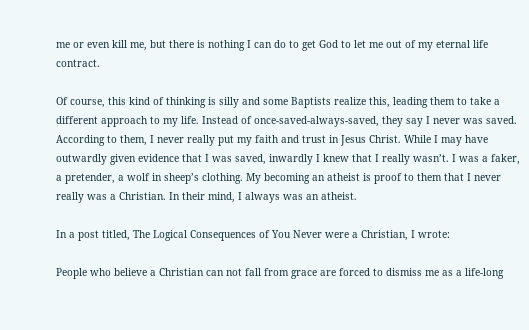me or even kill me, but there is nothing I can do to get God to let me out of my eternal life contract.

Of course, this kind of thinking is silly and some Baptists realize this, leading them to take a different approach to my life. Instead of once-saved-always-saved, they say I never was saved.  According to them, I never really put my faith and trust in Jesus Christ. While I may have outwardly given evidence that I was saved, inwardly I knew that I really wasn’t. I was a faker, a pretender, a wolf in sheep’s clothing. My becoming an atheist is proof to them that I never really was a Christian. In their mind, I always was an atheist.

In a post titled, The Logical Consequences of You Never were a Christian, I wrote:

People who believe a Christian can not fall from grace are forced to dismiss me as a life-long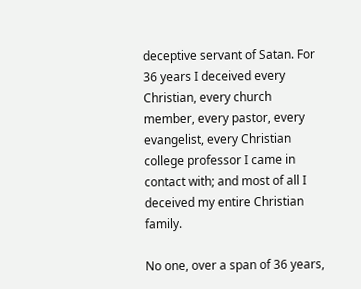deceptive servant of Satan. For 36 years I deceived every Christian, every church member, every pastor, every evangelist, every Christian college professor I came in contact with; and most of all I deceived my entire Christian family.

No one, over a span of 36 years,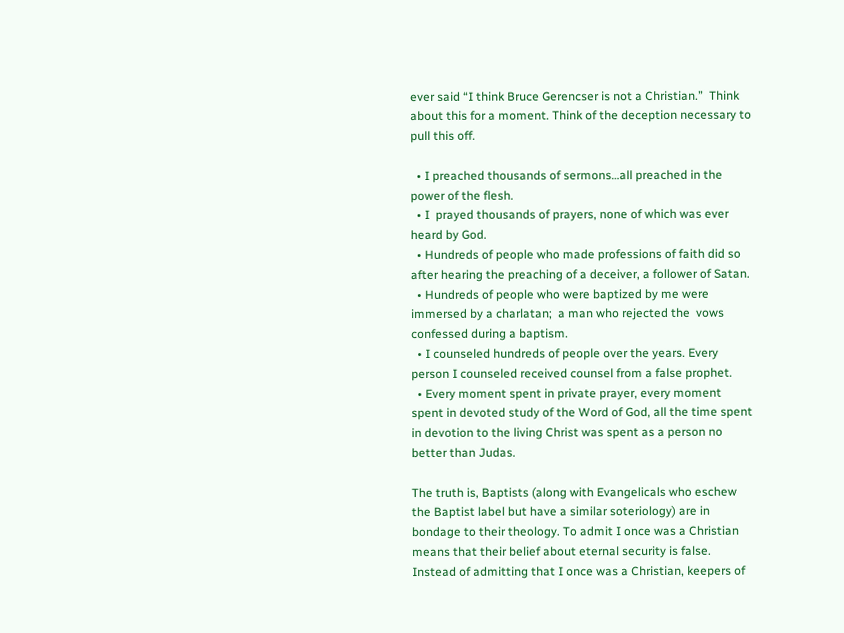ever said “I think Bruce Gerencser is not a Christian.”  Think about this for a moment. Think of the deception necessary to pull this off.

  • I preached thousands of sermons…all preached in the power of the flesh.
  • I  prayed thousands of prayers, none of which was ever heard by God.
  • Hundreds of people who made professions of faith did so after hearing the preaching of a deceiver, a follower of Satan.
  • Hundreds of people who were baptized by me were immersed by a charlatan;  a man who rejected the  vows confessed during a baptism.
  • I counseled hundreds of people over the years. Every person I counseled received counsel from a false prophet.
  • Every moment spent in private prayer, every moment spent in devoted study of the Word of God, all the time spent in devotion to the living Christ was spent as a person no better than Judas.

The truth is, Baptists (along with Evangelicals who eschew the Baptist label but have a similar soteriology) are in bondage to their theology. To admit I once was a Christian means that their belief about eternal security is false. Instead of admitting that I once was a Christian, keepers of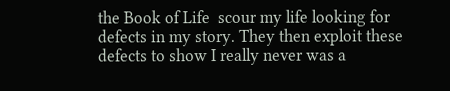the Book of Life  scour my life looking for defects in my story. They then exploit these defects to show I really never was a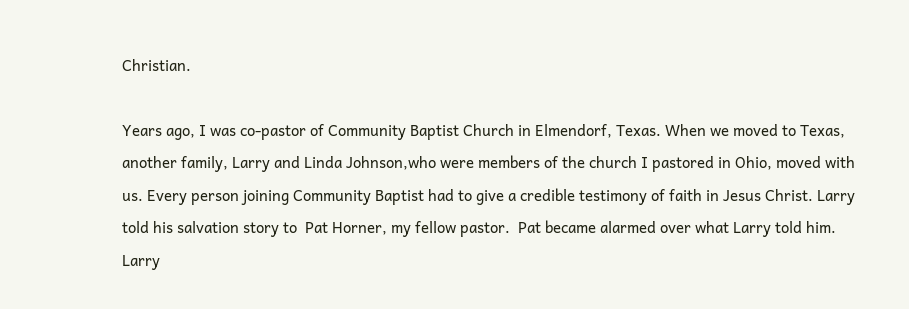Christian.

Years ago, I was co-pastor of Community Baptist Church in Elmendorf, Texas. When we moved to Texas, another family, Larry and Linda Johnson,who were members of the church I pastored in Ohio, moved with us. Every person joining Community Baptist had to give a credible testimony of faith in Jesus Christ. Larry told his salvation story to  Pat Horner, my fellow pastor.  Pat became alarmed over what Larry told him. Larry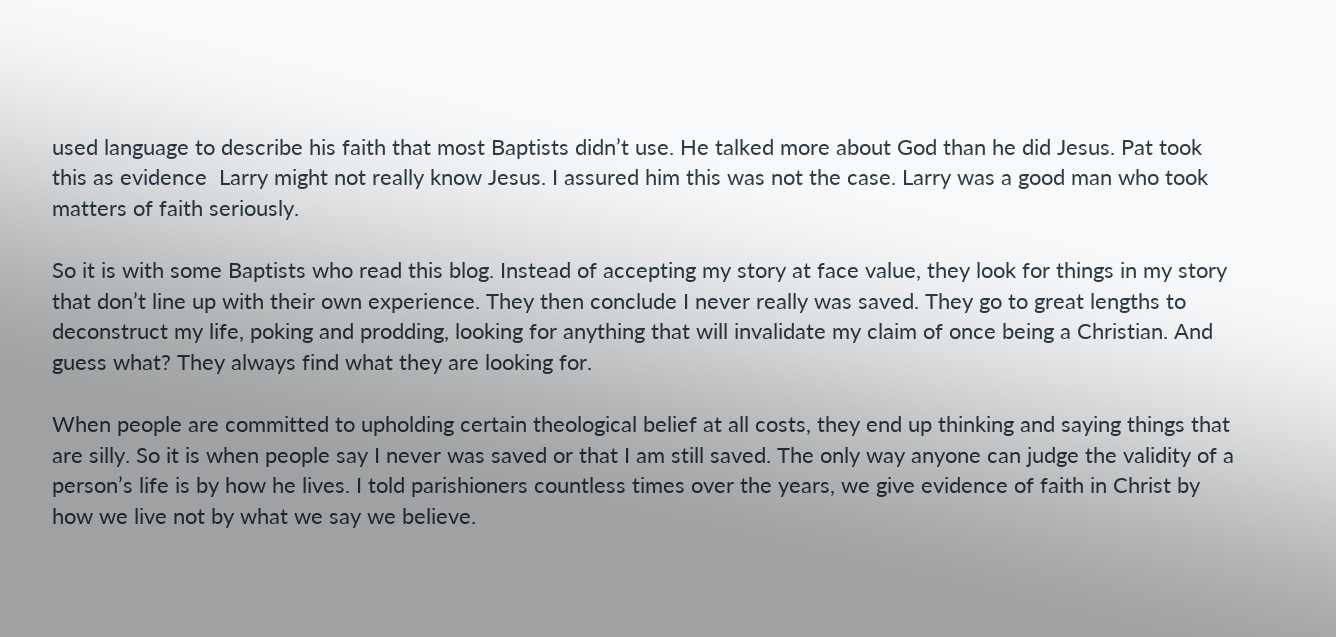used language to describe his faith that most Baptists didn’t use. He talked more about God than he did Jesus. Pat took this as evidence  Larry might not really know Jesus. I assured him this was not the case. Larry was a good man who took matters of faith seriously.

So it is with some Baptists who read this blog. Instead of accepting my story at face value, they look for things in my story that don’t line up with their own experience. They then conclude I never really was saved. They go to great lengths to deconstruct my life, poking and prodding, looking for anything that will invalidate my claim of once being a Christian. And guess what? They always find what they are looking for.

When people are committed to upholding certain theological belief at all costs, they end up thinking and saying things that are silly. So it is when people say I never was saved or that I am still saved. The only way anyone can judge the validity of a person’s life is by how he lives. I told parishioners countless times over the years, we give evidence of faith in Christ by how we live not by what we say we believe.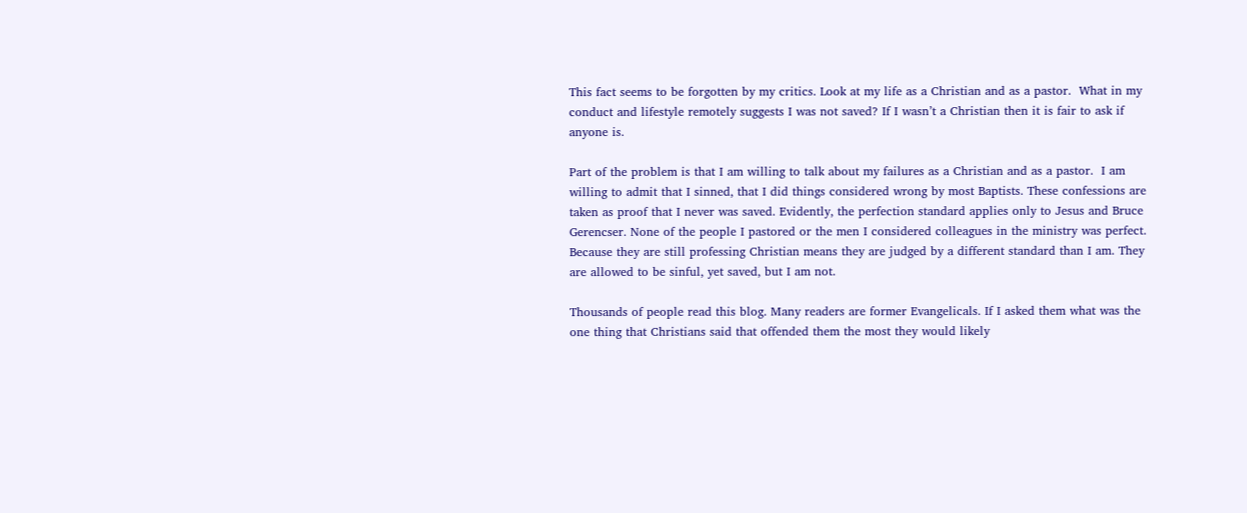This fact seems to be forgotten by my critics. Look at my life as a Christian and as a pastor.  What in my conduct and lifestyle remotely suggests I was not saved? If I wasn’t a Christian then it is fair to ask if anyone is.

Part of the problem is that I am willing to talk about my failures as a Christian and as a pastor.  I am willing to admit that I sinned, that I did things considered wrong by most Baptists. These confessions are taken as proof that I never was saved. Evidently, the perfection standard applies only to Jesus and Bruce Gerencser. None of the people I pastored or the men I considered colleagues in the ministry was perfect.  Because they are still professing Christian means they are judged by a different standard than I am. They are allowed to be sinful, yet saved, but I am not.

Thousands of people read this blog. Many readers are former Evangelicals. If I asked them what was the one thing that Christians said that offended them the most they would likely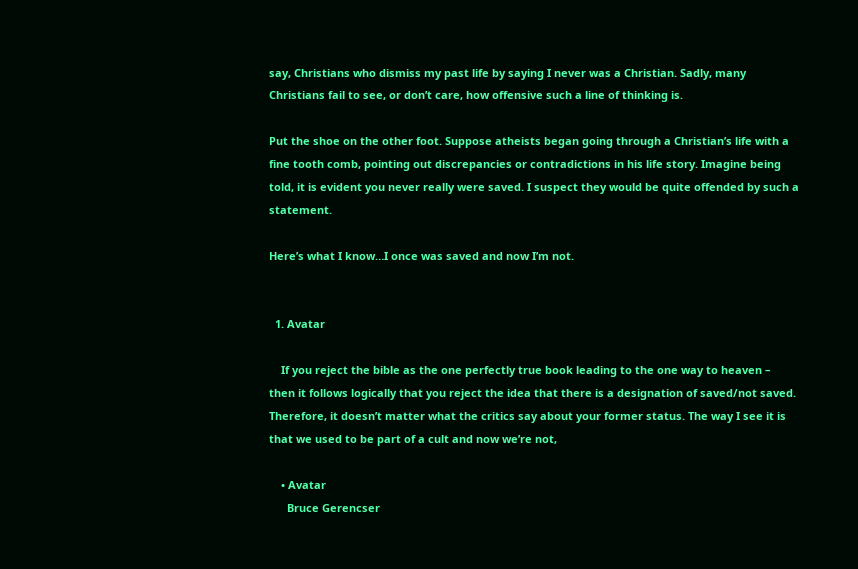say, Christians who dismiss my past life by saying I never was a Christian. Sadly, many Christians fail to see, or don’t care, how offensive such a line of thinking is.

Put the shoe on the other foot. Suppose atheists began going through a Christian’s life with a fine tooth comb, pointing out discrepancies or contradictions in his life story. Imagine being told, it is evident you never really were saved. I suspect they would be quite offended by such a statement.

Here’s what I know…I once was saved and now I’m not.


  1. Avatar

    If you reject the bible as the one perfectly true book leading to the one way to heaven – then it follows logically that you reject the idea that there is a designation of saved/not saved. Therefore, it doesn’t matter what the critics say about your former status. The way I see it is that we used to be part of a cult and now we’re not,

    • Avatar
      Bruce Gerencser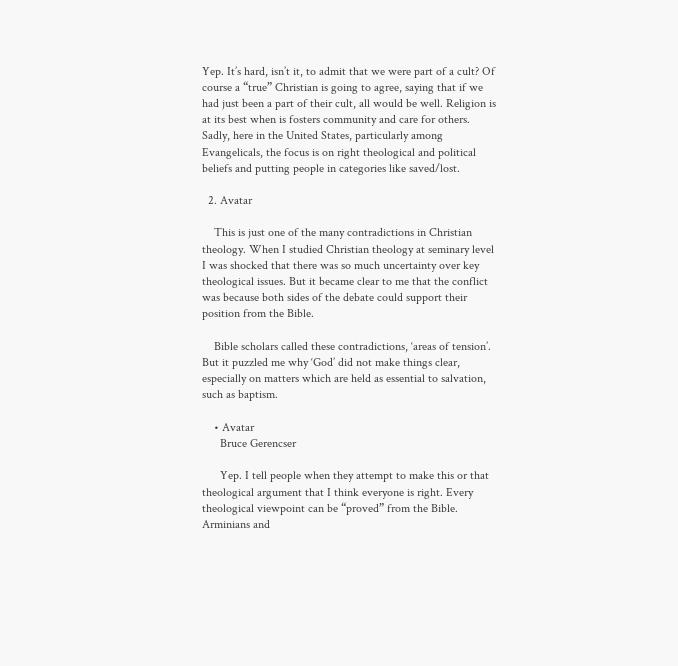Yep. It’s hard, isn’t it, to admit that we were part of a cult? Of course a “true” Christian is going to agree, saying that if we had just been a part of their cult, all would be well. Religion is at its best when is fosters community and care for others. Sadly, here in the United States, particularly among Evangelicals, the focus is on right theological and political beliefs and putting people in categories like saved/lost.

  2. Avatar

    This is just one of the many contradictions in Christian theology. When I studied Christian theology at seminary level I was shocked that there was so much uncertainty over key theological issues. But it became clear to me that the conflict was because both sides of the debate could support their position from the Bible.

    Bible scholars called these contradictions, ‘areas of tension’. But it puzzled me why ‘God’ did not make things clear, especially on matters which are held as essential to salvation, such as baptism.

    • Avatar
      Bruce Gerencser

      Yep. I tell people when they attempt to make this or that theological argument that I think everyone is right. Every theological viewpoint can be “proved” from the Bible. Arminians and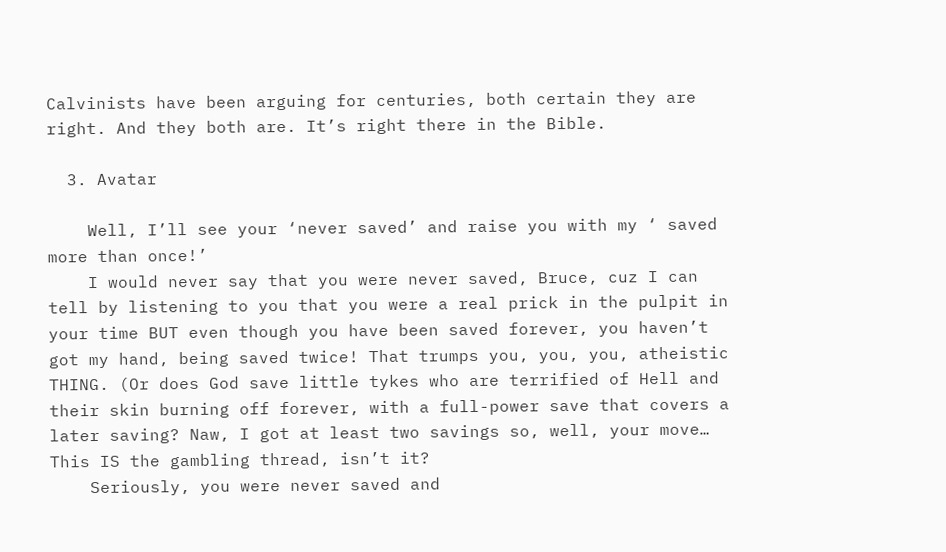Calvinists have been arguing for centuries, both certain they are right. And they both are. It’s right there in the Bible.

  3. Avatar

    Well, I’ll see your ‘never saved’ and raise you with my ‘ saved more than once!’
    I would never say that you were never saved, Bruce, cuz I can tell by listening to you that you were a real prick in the pulpit in your time BUT even though you have been saved forever, you haven’t got my hand, being saved twice! That trumps you, you, you, atheistic THING. (Or does God save little tykes who are terrified of Hell and their skin burning off forever, with a full-power save that covers a later saving? Naw, I got at least two savings so, well, your move… This IS the gambling thread, isn’t it?
    Seriously, you were never saved and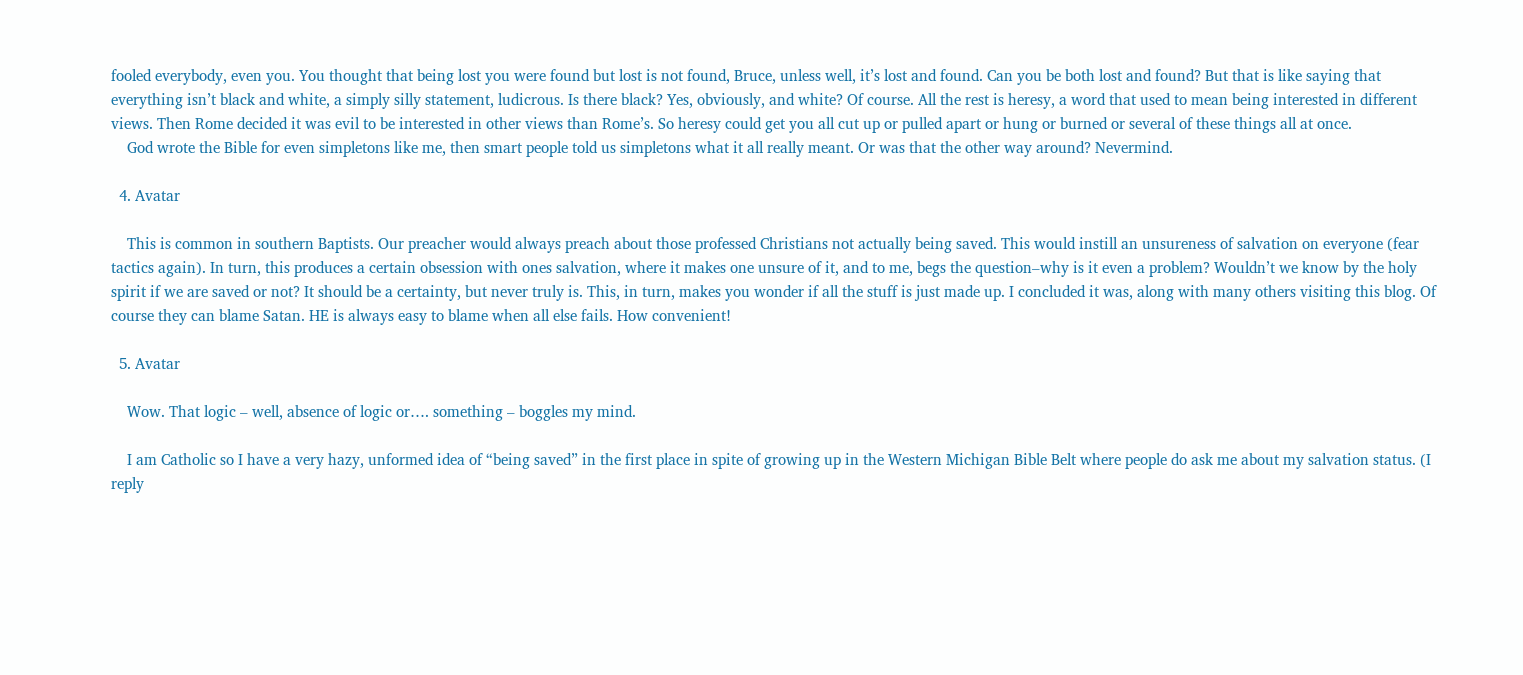fooled everybody, even you. You thought that being lost you were found but lost is not found, Bruce, unless well, it’s lost and found. Can you be both lost and found? But that is like saying that everything isn’t black and white, a simply silly statement, ludicrous. Is there black? Yes, obviously, and white? Of course. All the rest is heresy, a word that used to mean being interested in different views. Then Rome decided it was evil to be interested in other views than Rome’s. So heresy could get you all cut up or pulled apart or hung or burned or several of these things all at once.
    God wrote the Bible for even simpletons like me, then smart people told us simpletons what it all really meant. Or was that the other way around? Nevermind.

  4. Avatar

    This is common in southern Baptists. Our preacher would always preach about those professed Christians not actually being saved. This would instill an unsureness of salvation on everyone (fear tactics again). In turn, this produces a certain obsession with ones salvation, where it makes one unsure of it, and to me, begs the question–why is it even a problem? Wouldn’t we know by the holy spirit if we are saved or not? It should be a certainty, but never truly is. This, in turn, makes you wonder if all the stuff is just made up. I concluded it was, along with many others visiting this blog. Of course they can blame Satan. HE is always easy to blame when all else fails. How convenient!

  5. Avatar

    Wow. That logic – well, absence of logic or…. something – boggles my mind.

    I am Catholic so I have a very hazy, unformed idea of “being saved” in the first place in spite of growing up in the Western Michigan Bible Belt where people do ask me about my salvation status. (I reply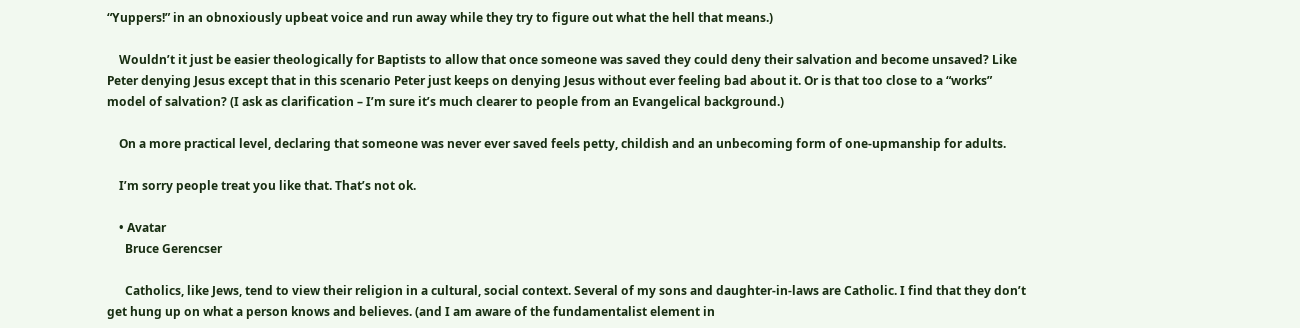“Yuppers!” in an obnoxiously upbeat voice and run away while they try to figure out what the hell that means.)

    Wouldn’t it just be easier theologically for Baptists to allow that once someone was saved they could deny their salvation and become unsaved? Like Peter denying Jesus except that in this scenario Peter just keeps on denying Jesus without ever feeling bad about it. Or is that too close to a “works” model of salvation? (I ask as clarification – I’m sure it’s much clearer to people from an Evangelical background.)

    On a more practical level, declaring that someone was never ever saved feels petty, childish and an unbecoming form of one-upmanship for adults.

    I’m sorry people treat you like that. That’s not ok.

    • Avatar
      Bruce Gerencser

      Catholics, like Jews, tend to view their religion in a cultural, social context. Several of my sons and daughter-in-laws are Catholic. I find that they don’t get hung up on what a person knows and believes. (and I am aware of the fundamentalist element in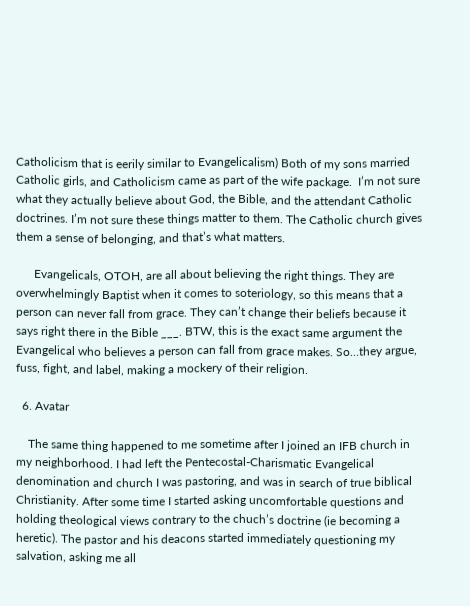Catholicism that is eerily similar to Evangelicalism) Both of my sons married Catholic girls, and Catholicism came as part of the wife package.  I’m not sure what they actually believe about God, the Bible, and the attendant Catholic doctrines. I’m not sure these things matter to them. The Catholic church gives them a sense of belonging, and that’s what matters.

      Evangelicals, OTOH, are all about believing the right things. They are overwhelmingly Baptist when it comes to soteriology, so this means that a person can never fall from grace. They can’t change their beliefs because it says right there in the Bible ___. BTW, this is the exact same argument the Evangelical who believes a person can fall from grace makes. So…they argue, fuss, fight, and label, making a mockery of their religion.

  6. Avatar

    The same thing happened to me sometime after I joined an IFB church in my neighborhood. I had left the Pentecostal-Charismatic Evangelical denomination and church I was pastoring, and was in search of true biblical Christianity. After some time I started asking uncomfortable questions and holding theological views contrary to the chuch’s doctrine (ie becoming a heretic). The pastor and his deacons started immediately questioning my salvation, asking me all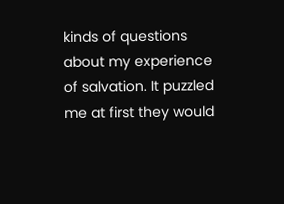kinds of questions about my experience of salvation. It puzzled me at first they would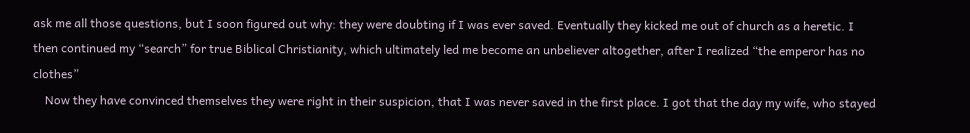ask me all those questions, but I soon figured out why: they were doubting if I was ever saved. Eventually they kicked me out of church as a heretic. I then continued my “search” for true Biblical Christianity, which ultimately led me become an unbeliever altogether, after I realized “the emperor has no clothes”
    Now they have convinced themselves they were right in their suspicion, that I was never saved in the first place. I got that the day my wife, who stayed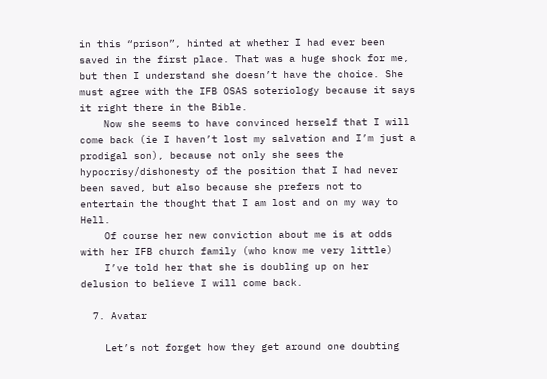in this “prison”, hinted at whether I had ever been saved in the first place. That was a huge shock for me, but then I understand she doesn’t have the choice. She must agree with the IFB OSAS soteriology because it says it right there in the Bible.
    Now she seems to have convinced herself that I will come back (ie I haven’t lost my salvation and I’m just a prodigal son), because not only she sees the hypocrisy/dishonesty of the position that I had never been saved, but also because she prefers not to entertain the thought that I am lost and on my way to Hell.
    Of course her new conviction about me is at odds with her IFB church family (who know me very little)
    I’ve told her that she is doubling up on her delusion to believe I will come back.

  7. Avatar

    Let’s not forget how they get around one doubting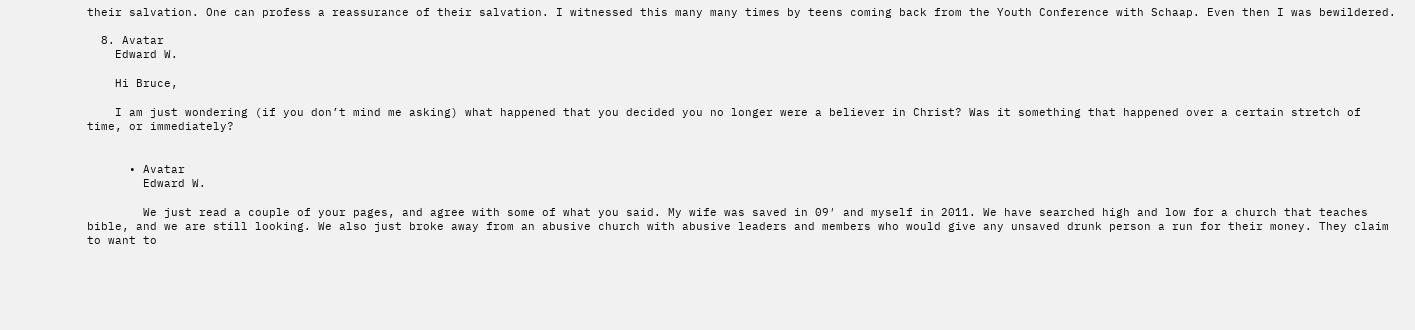their salvation. One can profess a reassurance of their salvation. I witnessed this many many times by teens coming back from the Youth Conference with Schaap. Even then I was bewildered.

  8. Avatar
    Edward W.

    Hi Bruce,

    I am just wondering (if you don’t mind me asking) what happened that you decided you no longer were a believer in Christ? Was it something that happened over a certain stretch of time, or immediately?


      • Avatar
        Edward W.

        We just read a couple of your pages, and agree with some of what you said. My wife was saved in 09′ and myself in 2011. We have searched high and low for a church that teaches bible, and we are still looking. We also just broke away from an abusive church with abusive leaders and members who would give any unsaved drunk person a run for their money. They claim to want to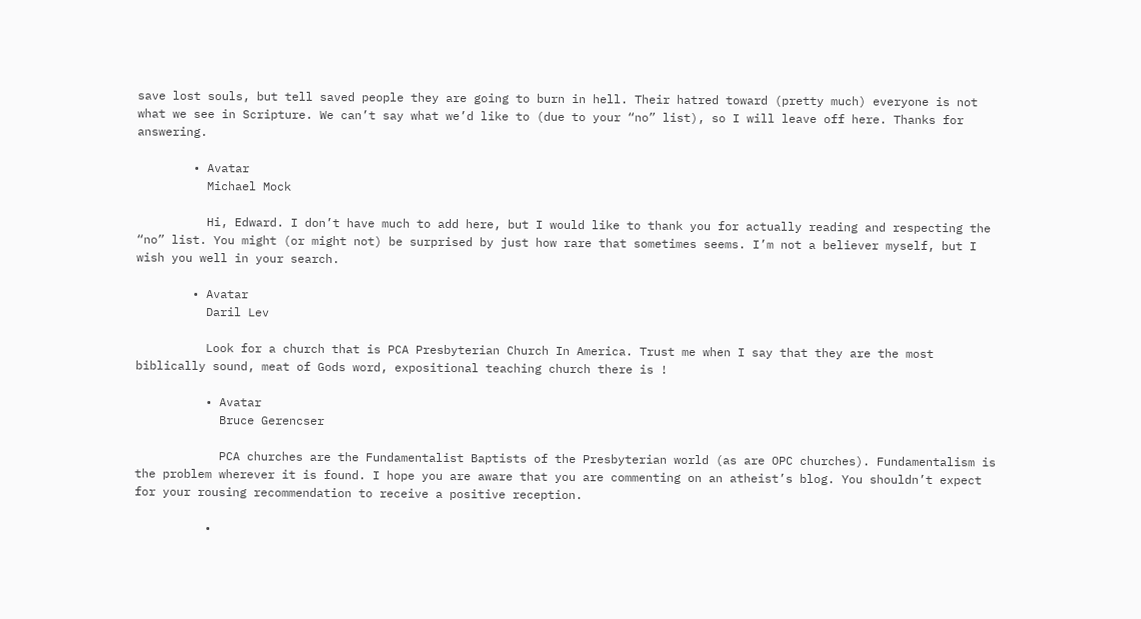save lost souls, but tell saved people they are going to burn in hell. Their hatred toward (pretty much) everyone is not what we see in Scripture. We can’t say what we’d like to (due to your “no” list), so I will leave off here. Thanks for answering.

        • Avatar
          Michael Mock

          Hi, Edward. I don’t have much to add here, but I would like to thank you for actually reading and respecting the “no” list. You might (or might not) be surprised by just how rare that sometimes seems. I’m not a believer myself, but I wish you well in your search.

        • Avatar
          Daril Lev

          Look for a church that is PCA Presbyterian Church In America. Trust me when I say that they are the most biblically sound, meat of Gods word, expositional teaching church there is !

          • Avatar
            Bruce Gerencser

            PCA churches are the Fundamentalist Baptists of the Presbyterian world (as are OPC churches). Fundamentalism is the problem wherever it is found. I hope you are aware that you are commenting on an atheist’s blog. You shouldn’t expect for your rousing recommendation to receive a positive reception.

          •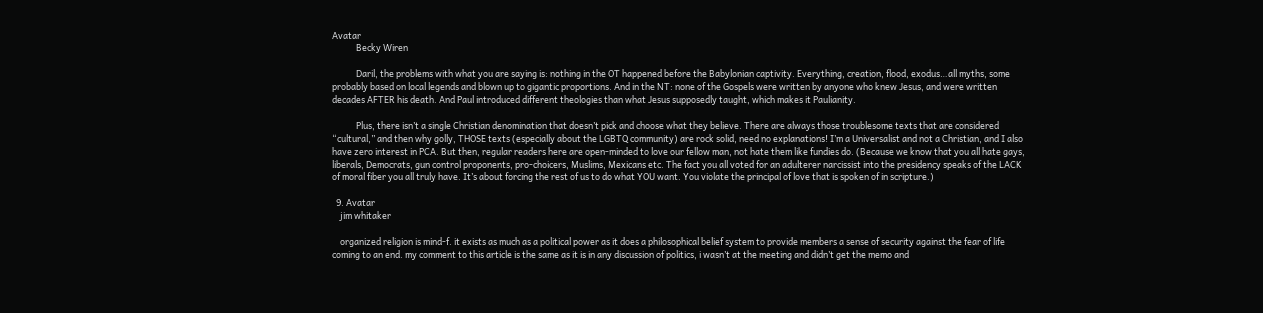Avatar
            Becky Wiren

            Daril, the problems with what you are saying is: nothing in the OT happened before the Babylonian captivity. Everything, creation, flood, exodus…all myths, some probably based on local legends and blown up to gigantic proportions. And in the NT: none of the Gospels were written by anyone who knew Jesus, and were written decades AFTER his death. And Paul introduced different theologies than what Jesus supposedly taught, which makes it Paulianity.

            Plus, there isn’t a single Christian denomination that doesn’t pick and choose what they believe. There are always those troublesome texts that are considered “cultural,” and then why golly, THOSE texts (especially about the LGBTQ community) are rock solid, need no explanations! I’m a Universalist and not a Christian, and I also have zero interest in PCA. But then, regular readers here are open-minded to love our fellow man, not hate them like fundies do. (Because we know that you all hate gays, liberals, Democrats, gun control proponents, pro-choicers, Muslims, Mexicans etc. The fact you all voted for an adulterer narcissist into the presidency speaks of the LACK of moral fiber you all truly have. It’s about forcing the rest of us to do what YOU want. You violate the principal of love that is spoken of in scripture.)

  9. Avatar
    jim whitaker

    organized religion is mind-f. it exists as much as a political power as it does a philosophical belief system to provide members a sense of security against the fear of life coming to an end. my comment to this article is the same as it is in any discussion of politics, i wasn’t at the meeting and didn’t get the memo and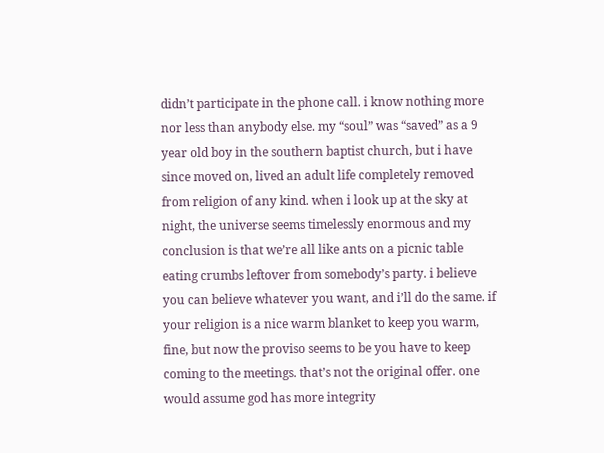didn’t participate in the phone call. i know nothing more nor less than anybody else. my “soul” was “saved” as a 9 year old boy in the southern baptist church, but i have since moved on, lived an adult life completely removed from religion of any kind. when i look up at the sky at night, the universe seems timelessly enormous and my conclusion is that we’re all like ants on a picnic table eating crumbs leftover from somebody’s party. i believe you can believe whatever you want, and i’ll do the same. if your religion is a nice warm blanket to keep you warm, fine, but now the proviso seems to be you have to keep coming to the meetings. that’s not the original offer. one would assume god has more integrity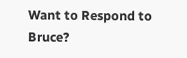Want to Respond to Bruce?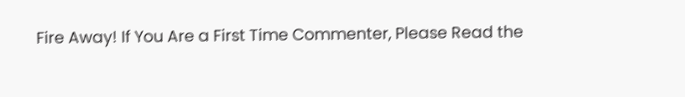Fire Away! If You Are a First Time Commenter, Please Read the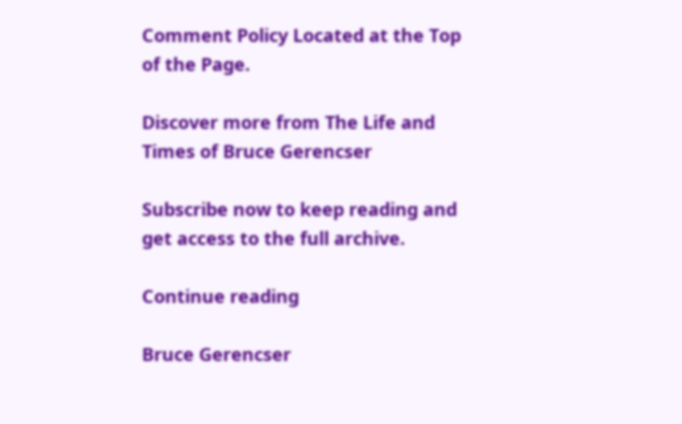Comment Policy Located at the Top of the Page.

Discover more from The Life and Times of Bruce Gerencser

Subscribe now to keep reading and get access to the full archive.

Continue reading

Bruce Gerencser